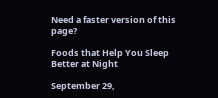Need a faster version of this page?

Foods that Help You Sleep Better at Night

September 29,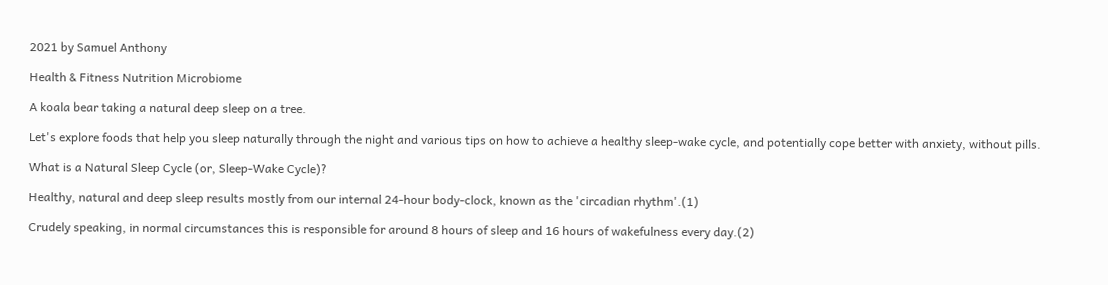2021 by Samuel Anthony

Health & Fitness Nutrition Microbiome

A koala bear taking a natural deep sleep on a tree.

Let's explore foods that help you sleep naturally through the night and various tips on how to achieve a healthy sleep-wake cycle, and potentially cope better with anxiety, without pills.

What is a Natural Sleep Cycle (or, Sleep-Wake Cycle)?

Healthy, natural and deep sleep results mostly from our internal 24-hour body-clock, known as the 'circadian rhythm'.(1)

Crudely speaking, in normal circumstances this is responsible for around 8 hours of sleep and 16 hours of wakefulness every day.(2)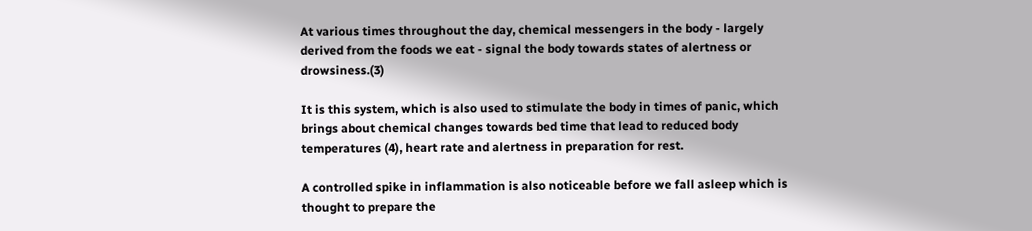At various times throughout the day, chemical messengers in the body - largely derived from the foods we eat - signal the body towards states of alertness or drowsiness.(3)

It is this system, which is also used to stimulate the body in times of panic, which brings about chemical changes towards bed time that lead to reduced body temperatures (4), heart rate and alertness in preparation for rest.

A controlled spike in inflammation is also noticeable before we fall asleep which is thought to prepare the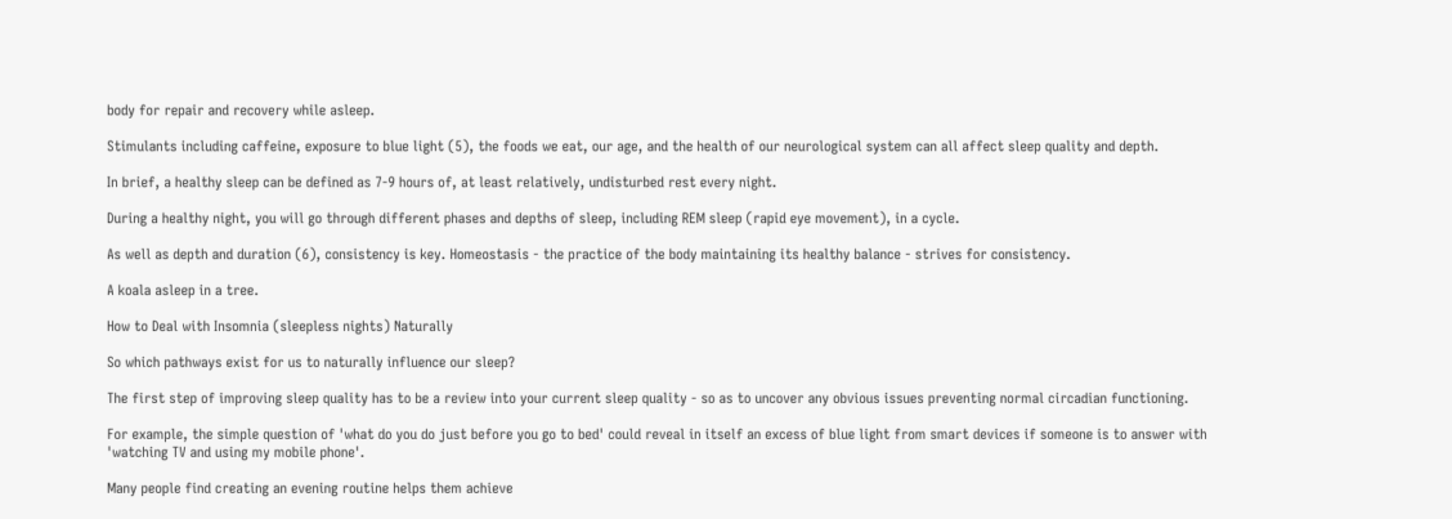body for repair and recovery while asleep.

Stimulants including caffeine, exposure to blue light (5), the foods we eat, our age, and the health of our neurological system can all affect sleep quality and depth.

In brief, a healthy sleep can be defined as 7-9 hours of, at least relatively, undisturbed rest every night.

During a healthy night, you will go through different phases and depths of sleep, including REM sleep (rapid eye movement), in a cycle.

As well as depth and duration (6), consistency is key. Homeostasis - the practice of the body maintaining its healthy balance - strives for consistency.

A koala asleep in a tree.

How to Deal with Insomnia (sleepless nights) Naturally

So which pathways exist for us to naturally influence our sleep?

The first step of improving sleep quality has to be a review into your current sleep quality - so as to uncover any obvious issues preventing normal circadian functioning.

For example, the simple question of 'what do you do just before you go to bed' could reveal in itself an excess of blue light from smart devices if someone is to answer with 'watching TV and using my mobile phone'.

Many people find creating an evening routine helps them achieve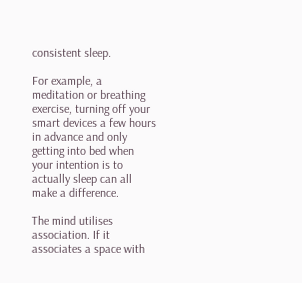consistent sleep.

For example, a meditation or breathing exercise, turning off your smart devices a few hours in advance and only getting into bed when your intention is to actually sleep can all make a difference.

The mind utilises association. If it associates a space with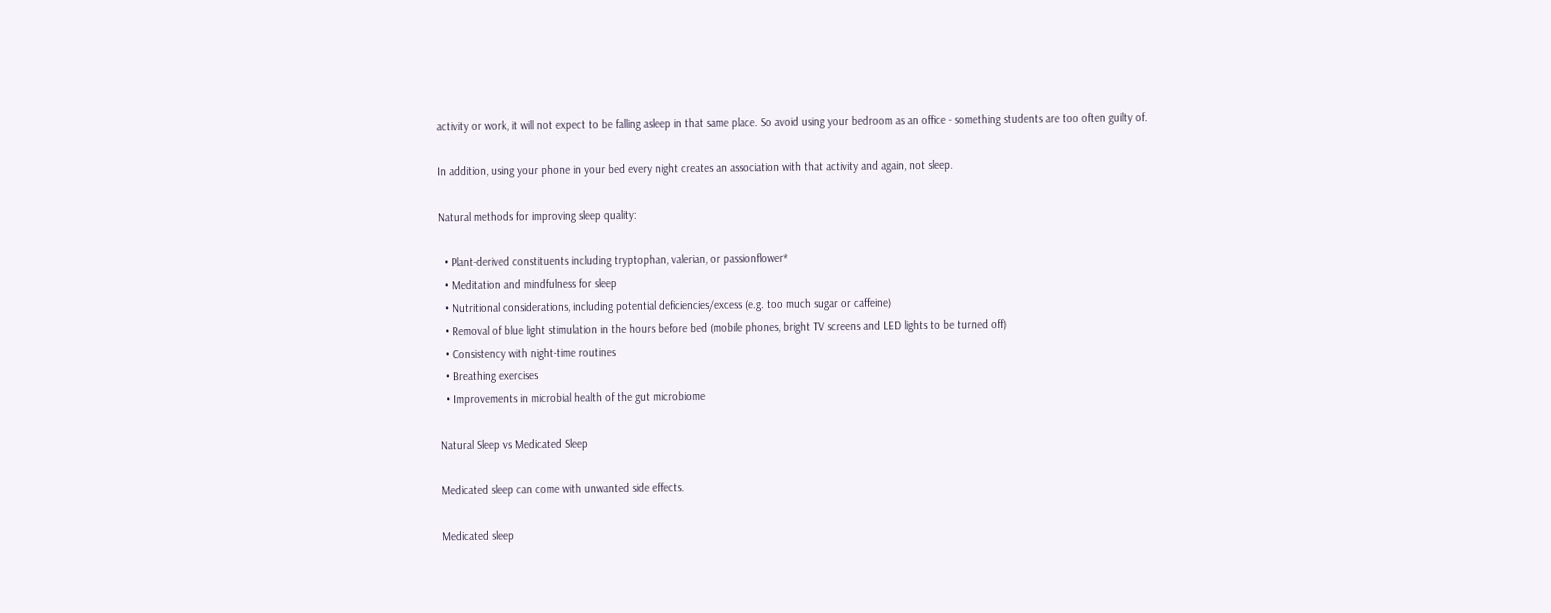activity or work, it will not expect to be falling asleep in that same place. So avoid using your bedroom as an office - something students are too often guilty of.

In addition, using your phone in your bed every night creates an association with that activity and again, not sleep.

Natural methods for improving sleep quality:

  • Plant-derived constituents including tryptophan, valerian, or passionflower*
  • Meditation and mindfulness for sleep
  • Nutritional considerations, including potential deficiencies/excess (e.g. too much sugar or caffeine)
  • Removal of blue light stimulation in the hours before bed (mobile phones, bright TV screens and LED lights to be turned off)
  • Consistency with night-time routines
  • Breathing exercises
  • Improvements in microbial health of the gut microbiome

Natural Sleep vs Medicated Sleep

Medicated sleep can come with unwanted side effects.

Medicated sleep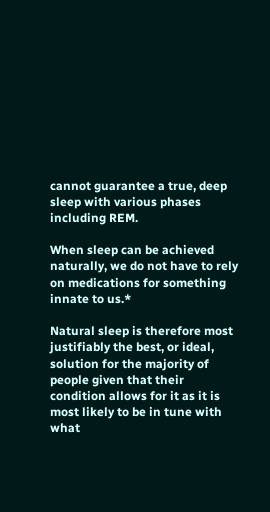cannot guarantee a true, deep sleep with various phases including REM.

When sleep can be achieved naturally, we do not have to rely on medications for something innate to us.*

Natural sleep is therefore most justifiably the best, or ideal, solution for the majority of people given that their condition allows for it as it is most likely to be in tune with what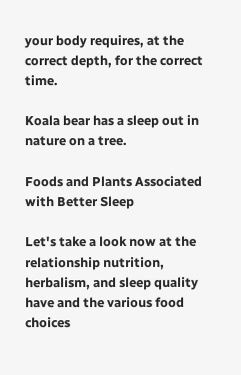your body requires, at the correct depth, for the correct time.

Koala bear has a sleep out in nature on a tree.

Foods and Plants Associated with Better Sleep

Let's take a look now at the relationship nutrition, herbalism, and sleep quality have and the various food choices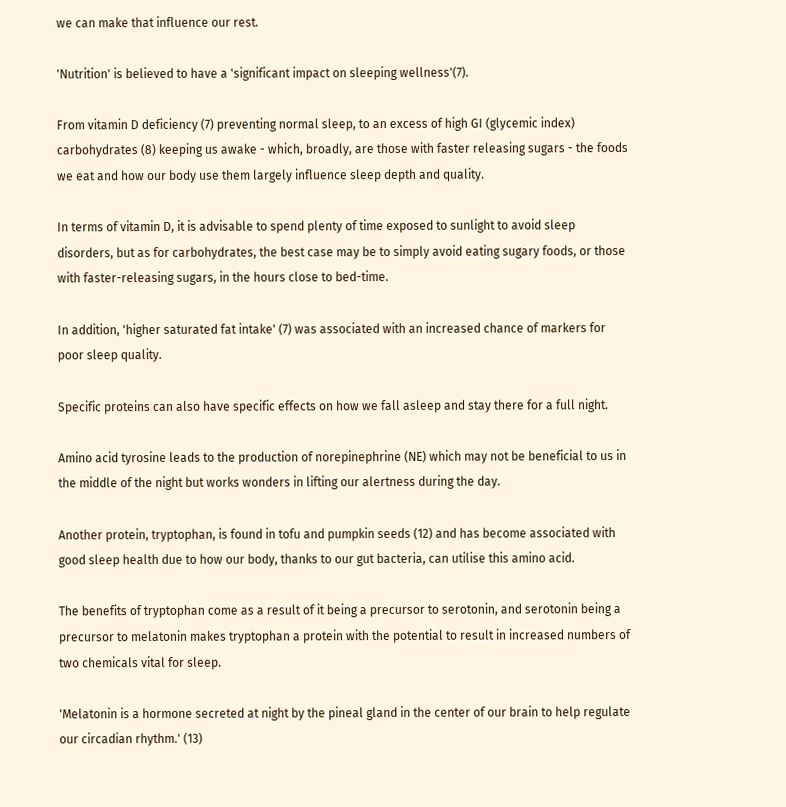we can make that influence our rest.

'Nutrition' is believed to have a 'significant impact on sleeping wellness'(7).

From vitamin D deficiency (7) preventing normal sleep, to an excess of high GI (glycemic index) carbohydrates (8) keeping us awake - which, broadly, are those with faster releasing sugars - the foods we eat and how our body use them largely influence sleep depth and quality.

In terms of vitamin D, it is advisable to spend plenty of time exposed to sunlight to avoid sleep disorders, but as for carbohydrates, the best case may be to simply avoid eating sugary foods, or those with faster-releasing sugars, in the hours close to bed-time.

In addition, 'higher saturated fat intake' (7) was associated with an increased chance of markers for poor sleep quality.

Specific proteins can also have specific effects on how we fall asleep and stay there for a full night.

Amino acid tyrosine leads to the production of norepinephrine (NE) which may not be beneficial to us in the middle of the night but works wonders in lifting our alertness during the day.

Another protein, tryptophan, is found in tofu and pumpkin seeds (12) and has become associated with good sleep health due to how our body, thanks to our gut bacteria, can utilise this amino acid.

The benefits of tryptophan come as a result of it being a precursor to serotonin, and serotonin being a precursor to melatonin makes tryptophan a protein with the potential to result in increased numbers of two chemicals vital for sleep.

'Melatonin is a hormone secreted at night by the pineal gland in the center of our brain to help regulate our circadian rhythm.' (13)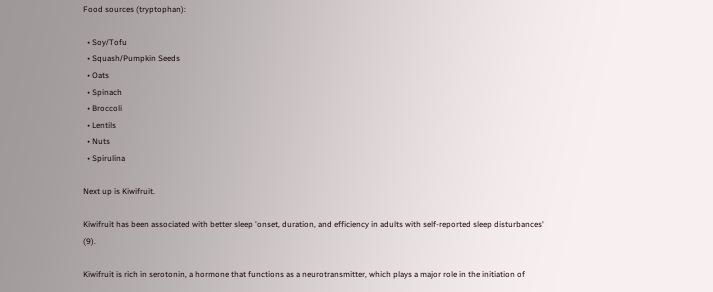Food sources (tryptophan):

  • Soy/Tofu
  • Squash/Pumpkin Seeds
  • Oats
  • Spinach
  • Broccoli
  • Lentils
  • Nuts
  • Spirulina

Next up is Kiwifruit.

Kiwifruit has been associated with better sleep 'onset, duration, and efficiency in adults with self-reported sleep disturbances' (9).

Kiwifruit is rich in serotonin, a hormone that functions as a neurotransmitter, which plays a major role in the initiation of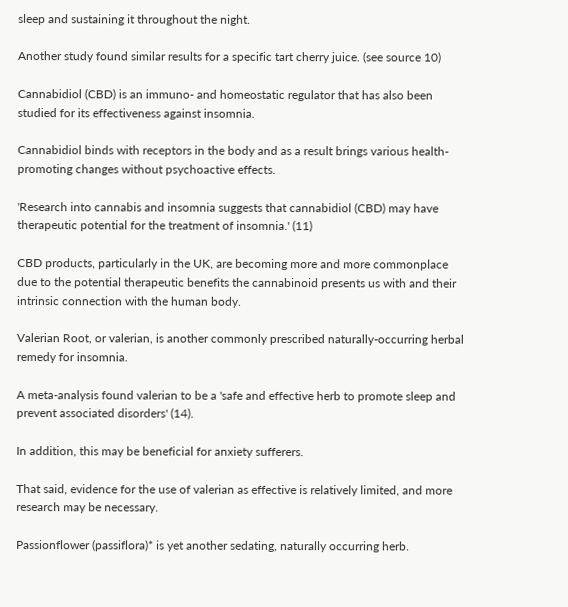sleep and sustaining it throughout the night.

Another study found similar results for a specific tart cherry juice. (see source 10)

Cannabidiol (CBD) is an immuno- and homeostatic regulator that has also been studied for its effectiveness against insomnia.

Cannabidiol binds with receptors in the body and as a result brings various health-promoting changes without psychoactive effects.

'Research into cannabis and insomnia suggests that cannabidiol (CBD) may have therapeutic potential for the treatment of insomnia.' (11)

CBD products, particularly in the UK, are becoming more and more commonplace due to the potential therapeutic benefits the cannabinoid presents us with and their intrinsic connection with the human body.

Valerian Root, or valerian, is another commonly prescribed naturally-occurring herbal remedy for insomnia.

A meta-analysis found valerian to be a 'safe and effective herb to promote sleep and prevent associated disorders' (14).

In addition, this may be beneficial for anxiety sufferers.

That said, evidence for the use of valerian as effective is relatively limited, and more research may be necessary.

Passionflower (passiflora)* is yet another sedating, naturally occurring herb.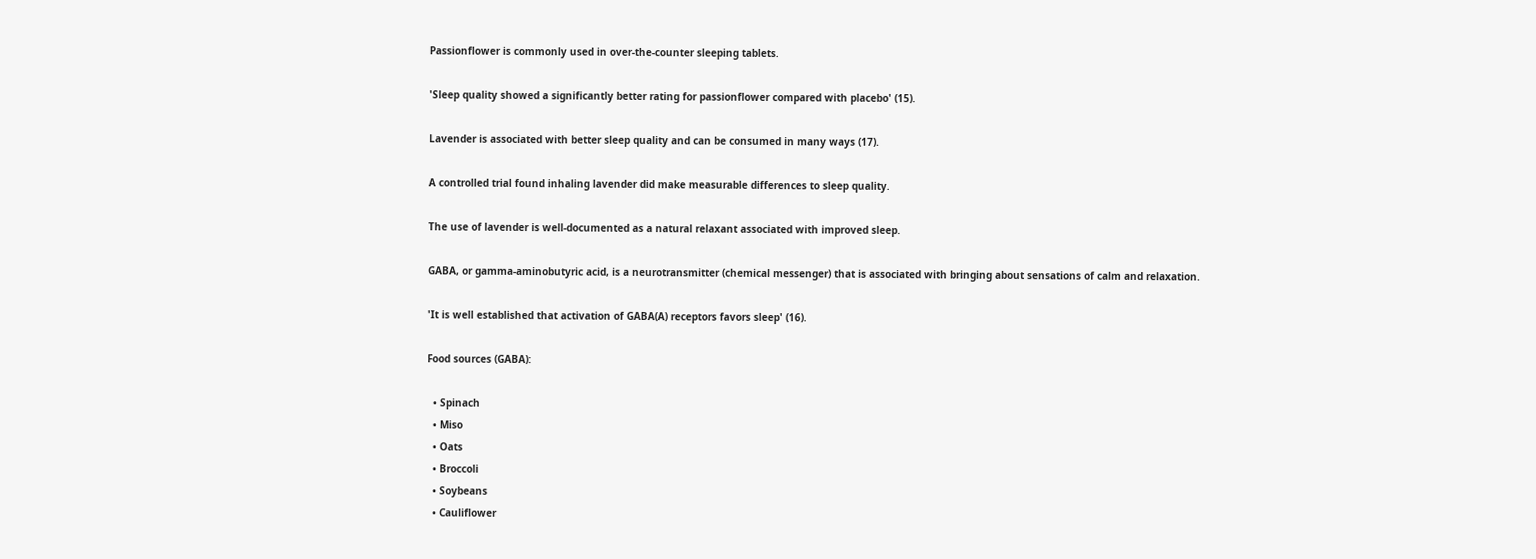Passionflower is commonly used in over-the-counter sleeping tablets.

'Sleep quality showed a significantly better rating for passionflower compared with placebo' (15).

Lavender is associated with better sleep quality and can be consumed in many ways (17).

A controlled trial found inhaling lavender did make measurable differences to sleep quality.

The use of lavender is well-documented as a natural relaxant associated with improved sleep.

GABA, or gamma-aminobutyric acid, is a neurotransmitter (chemical messenger) that is associated with bringing about sensations of calm and relaxation.

'It is well established that activation of GABA(A) receptors favors sleep' (16).

Food sources (GABA):

  • Spinach
  • Miso
  • Oats
  • Broccoli
  • Soybeans
  • Cauliflower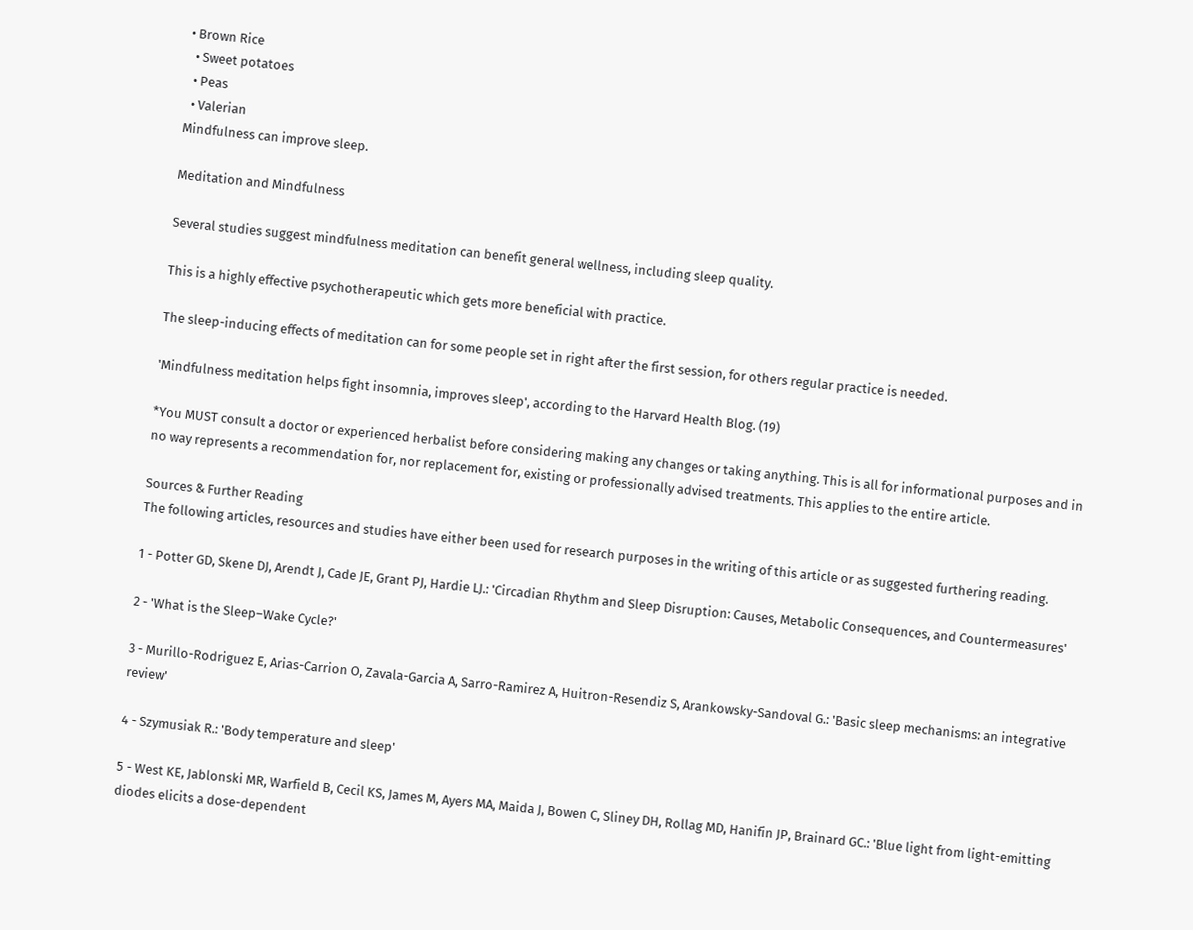• Brown Rice
  • Sweet potatoes
  • Peas
  • Valerian
Mindfulness can improve sleep.

Meditation and Mindfulness

Several studies suggest mindfulness meditation can benefit general wellness, including sleep quality.

This is a highly effective psychotherapeutic which gets more beneficial with practice.

The sleep-inducing effects of meditation can for some people set in right after the first session, for others regular practice is needed.

'Mindfulness meditation helps fight insomnia, improves sleep', according to the Harvard Health Blog. (19)

*You MUST consult a doctor or experienced herbalist before considering making any changes or taking anything. This is all for informational purposes and in no way represents a recommendation for, nor replacement for, existing or professionally advised treatments. This applies to the entire article.

Sources & Further Reading
The following articles, resources and studies have either been used for research purposes in the writing of this article or as suggested furthering reading.

1 - Potter GD, Skene DJ, Arendt J, Cade JE, Grant PJ, Hardie LJ.: 'Circadian Rhythm and Sleep Disruption: Causes, Metabolic Consequences, and Countermeasures'

2 - 'What is the Sleep–Wake Cycle?'

3 - Murillo-Rodriguez E, Arias-Carrion O, Zavala-Garcia A, Sarro-Ramirez A, Huitron-Resendiz S, Arankowsky-Sandoval G.: 'Basic sleep mechanisms: an integrative review'

4 - Szymusiak R.: 'Body temperature and sleep'

5 - West KE, Jablonski MR, Warfield B, Cecil KS, James M, Ayers MA, Maida J, Bowen C, Sliney DH, Rollag MD, Hanifin JP, Brainard GC.: 'Blue light from light-emitting diodes elicits a dose-dependent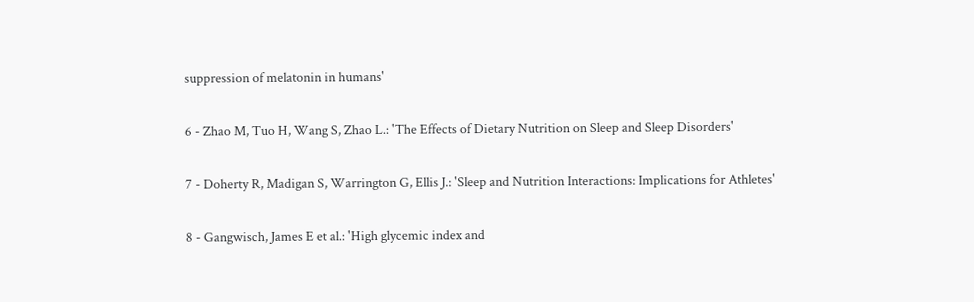suppression of melatonin in humans'

6 - Zhao M, Tuo H, Wang S, Zhao L.: 'The Effects of Dietary Nutrition on Sleep and Sleep Disorders'

7 - Doherty R, Madigan S, Warrington G, Ellis J.: 'Sleep and Nutrition Interactions: Implications for Athletes'

8 - Gangwisch, James E et al.: 'High glycemic index and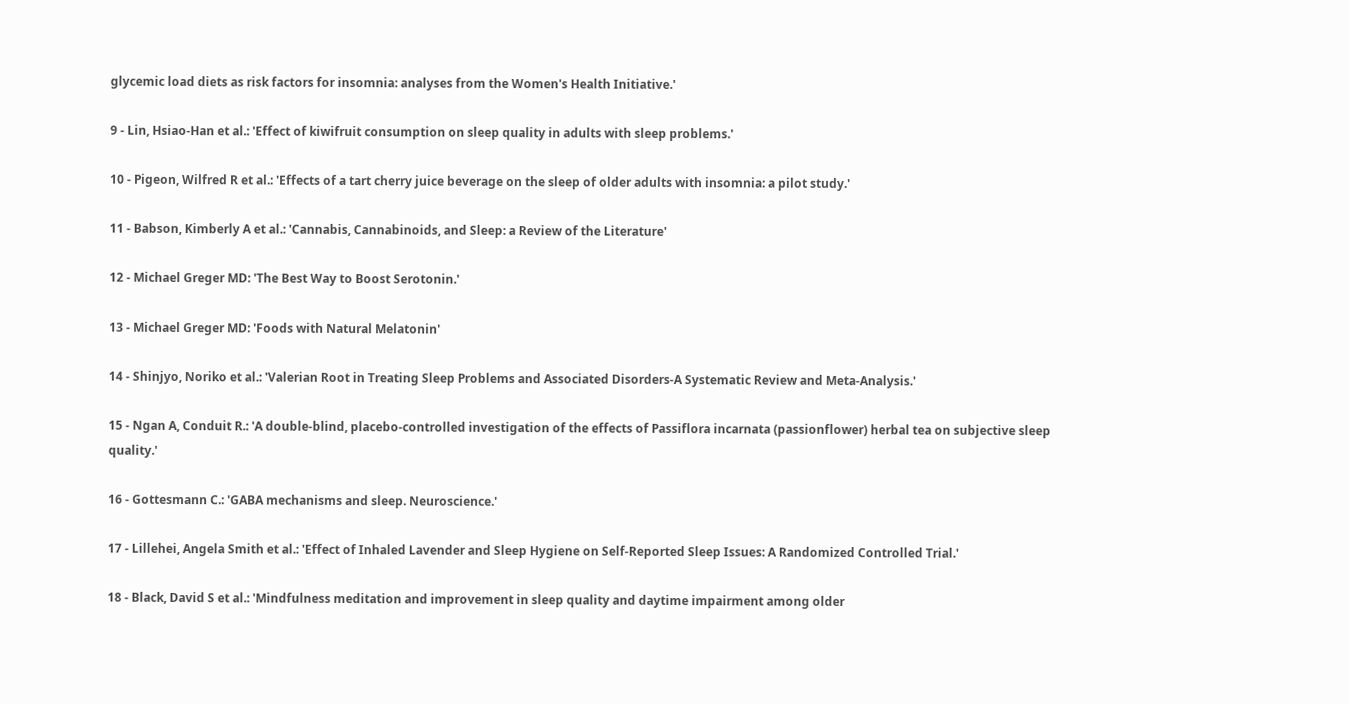glycemic load diets as risk factors for insomnia: analyses from the Women's Health Initiative.'

9 - Lin, Hsiao-Han et al.: 'Effect of kiwifruit consumption on sleep quality in adults with sleep problems.'

10 - Pigeon, Wilfred R et al.: 'Effects of a tart cherry juice beverage on the sleep of older adults with insomnia: a pilot study.'

11 - Babson, Kimberly A et al.: 'Cannabis, Cannabinoids, and Sleep: a Review of the Literature'

12 - Michael Greger MD: 'The Best Way to Boost Serotonin.'

13 - Michael Greger MD: 'Foods with Natural Melatonin'

14 - Shinjyo, Noriko et al.: 'Valerian Root in Treating Sleep Problems and Associated Disorders-A Systematic Review and Meta-Analysis.'

15 - Ngan A, Conduit R.: 'A double-blind, placebo-controlled investigation of the effects of Passiflora incarnata (passionflower) herbal tea on subjective sleep quality.'

16 - Gottesmann C.: 'GABA mechanisms and sleep. Neuroscience.'

17 - Lillehei, Angela Smith et al.: 'Effect of Inhaled Lavender and Sleep Hygiene on Self-Reported Sleep Issues: A Randomized Controlled Trial.'

18 - Black, David S et al.: 'Mindfulness meditation and improvement in sleep quality and daytime impairment among older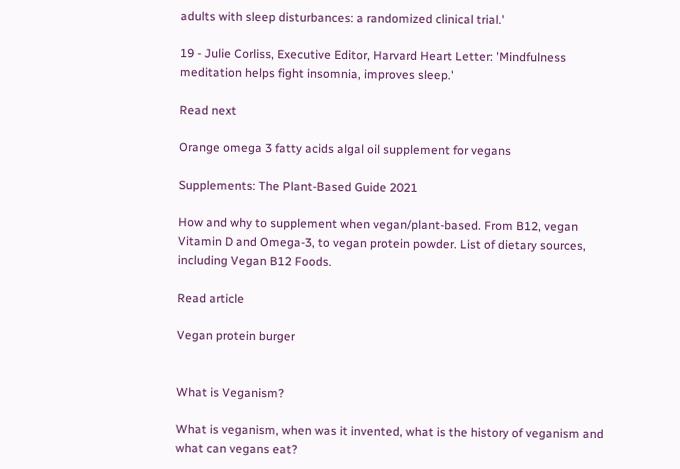adults with sleep disturbances: a randomized clinical trial.'

19 - Julie Corliss, Executive Editor, Harvard Heart Letter: 'Mindfulness meditation helps fight insomnia, improves sleep.'

Read next

Orange omega 3 fatty acids algal oil supplement for vegans

Supplements: The Plant-Based Guide 2021

How and why to supplement when vegan/plant-based. From B12, vegan Vitamin D and Omega-3, to vegan protein powder. List of dietary sources, including Vegan B12 Foods.

Read article

Vegan protein burger


What is Veganism?

What is veganism, when was it invented, what is the history of veganism and what can vegans eat?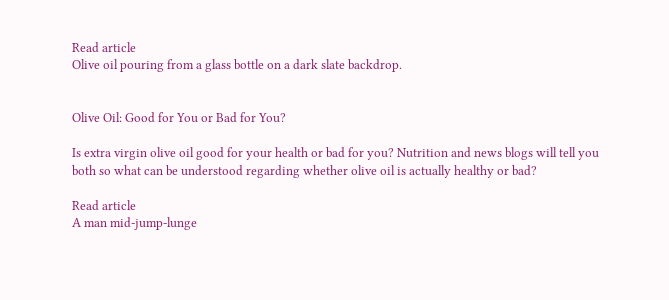Read article
Olive oil pouring from a glass bottle on a dark slate backdrop.


Olive Oil: Good for You or Bad for You?

Is extra virgin olive oil good for your health or bad for you? Nutrition and news blogs will tell you both so what can be understood regarding whether olive oil is actually healthy or bad?

Read article
A man mid-jump-lunge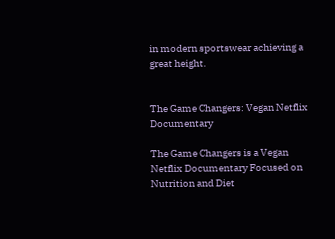in modern sportswear achieving a great height.


The Game Changers: Vegan Netflix Documentary

The Game Changers is a Vegan Netflix Documentary Focused on Nutrition and Diet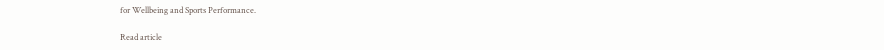for Wellbeing and Sports Performance.

Read article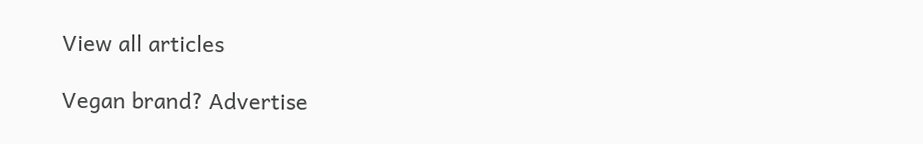View all articles

Vegan brand? Advertise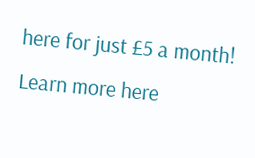here for just £5 a month! Learn more here